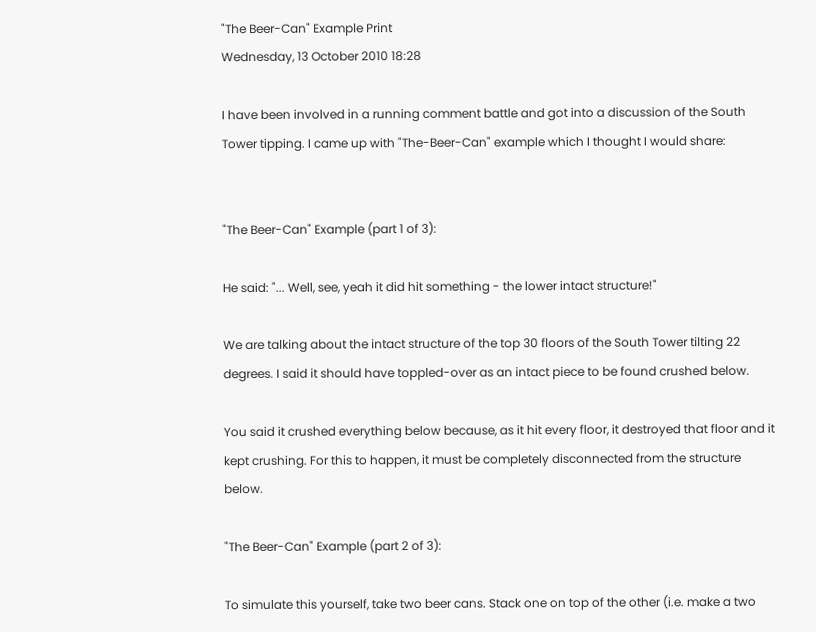"The Beer-Can" Example Print
Wednesday, 13 October 2010 18:28

I have been involved in a running comment battle and got into a discussion of the South Tower tipping. I came up with "The-Beer-Can" example which I thought I would share:


"The Beer-Can" Example (part 1 of 3):

He said: "... Well, see, yeah it did hit something - the lower intact structure!"

We are talking about the intact structure of the top 30 floors of the South Tower tilting 22 degrees. I said it should have toppled-over as an intact piece to be found crushed below.

You said it crushed everything below because, as it hit every floor, it destroyed that floor and it kept crushing. For this to happen, it must be completely disconnected from the structure below.

"The Beer-Can" Example (part 2 of 3):

To simulate this yourself, take two beer cans. Stack one on top of the other (i.e. make a two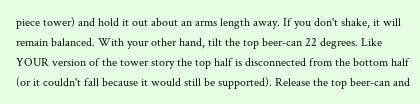piece tower) and hold it out about an arms length away. If you don't shake, it will remain balanced. With your other hand, tilt the top beer-can 22 degrees. Like YOUR version of the tower story the top half is disconnected from the bottom half (or it couldn't fall because it would still be supported). Release the top beer-can and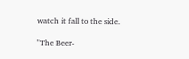watch it fall to the side.

"The Beer-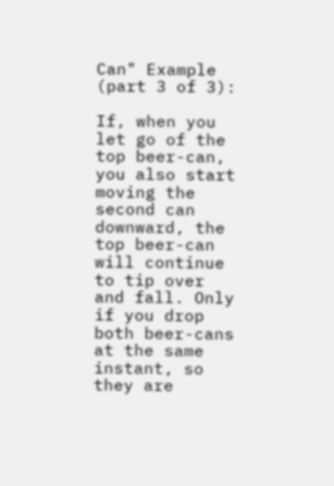Can" Example (part 3 of 3):

If, when you let go of the top beer-can, you also start moving the second can downward, the top beer-can will continue to tip over and fall. Only if you drop both beer-cans at the same instant, so they are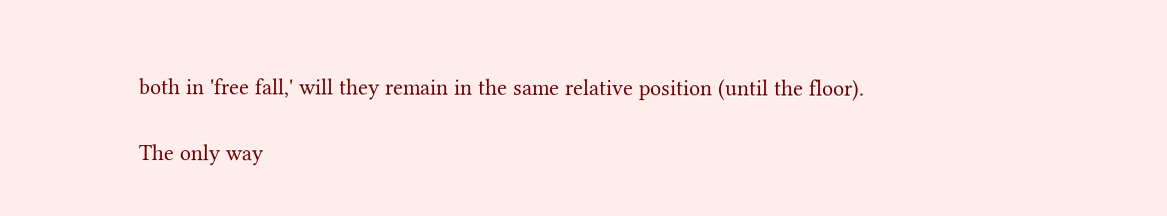both in 'free fall,' will they remain in the same relative position (until the floor).

The only way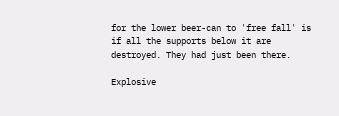for the lower beer-can to 'free fall' is if all the supports below it are destroyed. They had just been there.

Explosive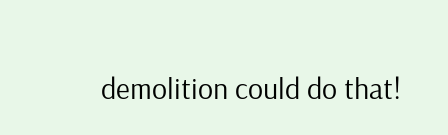demolition could do that!